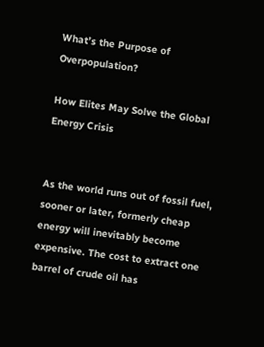What’s the Purpose of Overpopulation?

How Elites May Solve the Global Energy Crisis


As the world runs out of fossil fuel, sooner or later, formerly cheap energy will inevitably become expensive. The cost to extract one barrel of crude oil has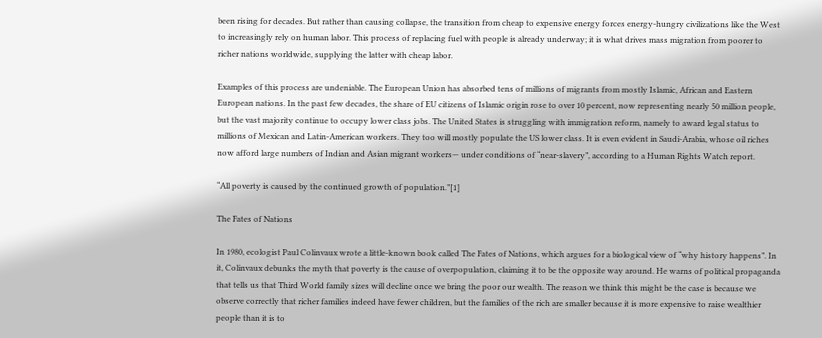been rising for decades. But rather than causing collapse, the transition from cheap to expensive energy forces energy-hungry civilizations like the West to increasingly rely on human labor. This process of replacing fuel with people is already underway; it is what drives mass migration from poorer to richer nations worldwide, supplying the latter with cheap labor.

Examples of this process are undeniable. The European Union has absorbed tens of millions of migrants from mostly Islamic, African and Eastern European nations. In the past few decades, the share of EU citizens of Islamic origin rose to over 10 percent, now representing nearly 50 million people, but the vast majority continue to occupy lower class jobs. The United States is struggling with immigration reform, namely to award legal status to millions of Mexican and Latin-American workers. They too will mostly populate the US lower class. It is even evident in Saudi-Arabia, whose oil riches now afford large numbers of Indian and Asian migrant workers— under conditions of “near-slavery”, according to a Human Rights Watch report.

“All poverty is caused by the continued growth of population.”[1]

The Fates of Nations

In 1980, ecologist Paul Colinvaux wrote a little-known book called The Fates of Nations, which argues for a biological view of “why history happens”. In it, Colinvaux debunks the myth that poverty is the cause of overpopulation, claiming it to be the opposite way around. He warns of political propaganda that tells us that Third World family sizes will decline once we bring the poor our wealth. The reason we think this might be the case is because we observe correctly that richer families indeed have fewer children, but the families of the rich are smaller because it is more expensive to raise wealthier people than it is to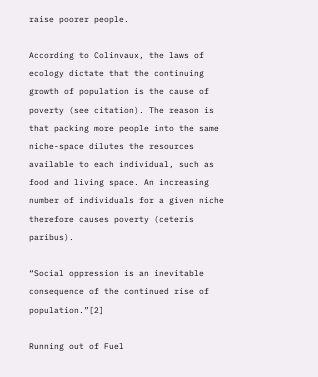raise poorer people.

According to Colinvaux, the laws of ecology dictate that the continuing growth of population is the cause of poverty (see citation). The reason is that packing more people into the same niche-space dilutes the resources available to each individual, such as food and living space. An increasing number of individuals for a given niche therefore causes poverty (ceteris paribus).

“Social oppression is an inevitable consequence of the continued rise of population.”[2]

Running out of Fuel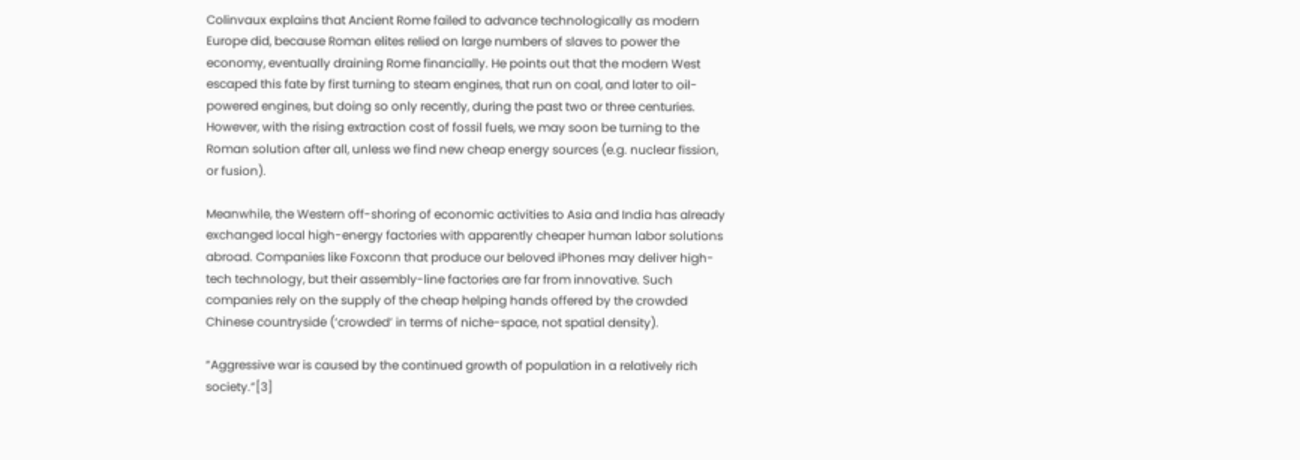Colinvaux explains that Ancient Rome failed to advance technologically as modern Europe did, because Roman elites relied on large numbers of slaves to power the economy, eventually draining Rome financially. He points out that the modern West escaped this fate by first turning to steam engines, that run on coal, and later to oil-powered engines, but doing so only recently, during the past two or three centuries. However, with the rising extraction cost of fossil fuels, we may soon be turning to the Roman solution after all, unless we find new cheap energy sources (e.g. nuclear fission, or fusion).

Meanwhile, the Western off-shoring of economic activities to Asia and India has already exchanged local high-energy factories with apparently cheaper human labor solutions abroad. Companies like Foxconn that produce our beloved iPhones may deliver high-tech technology, but their assembly-line factories are far from innovative. Such companies rely on the supply of the cheap helping hands offered by the crowded Chinese countryside (‘crowded’ in terms of niche-space, not spatial density).

“Aggressive war is caused by the continued growth of population in a relatively rich society.”[3]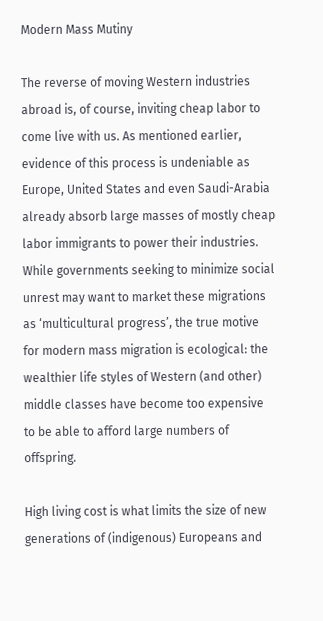Modern Mass Mutiny

The reverse of moving Western industries abroad is, of course, inviting cheap labor to come live with us. As mentioned earlier, evidence of this process is undeniable as Europe, United States and even Saudi-Arabia already absorb large masses of mostly cheap labor immigrants to power their industries. While governments seeking to minimize social unrest may want to market these migrations as ‘multicultural progress’, the true motive for modern mass migration is ecological: the wealthier life styles of Western (and other) middle classes have become too expensive to be able to afford large numbers of offspring.

High living cost is what limits the size of new generations of (indigenous) Europeans and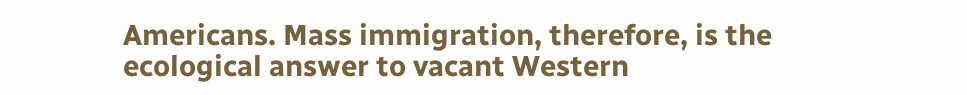Americans. Mass immigration, therefore, is the ecological answer to vacant Western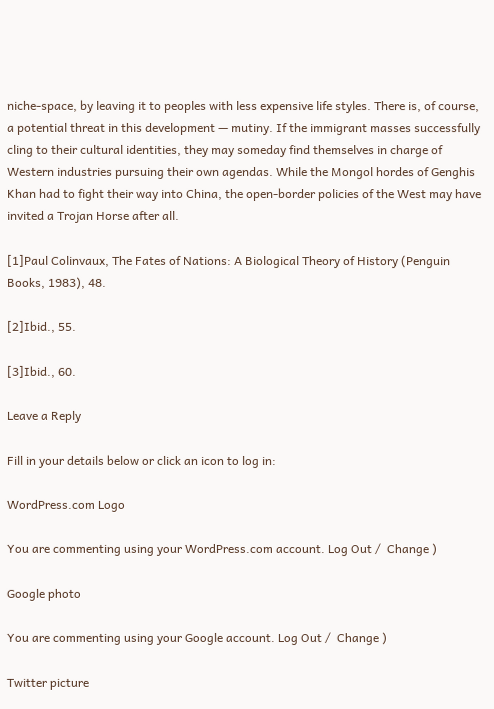niche-space, by leaving it to peoples with less expensive life styles. There is, of course, a potential threat in this development — mutiny. If the immigrant masses successfully cling to their cultural identities, they may someday find themselves in charge of Western industries pursuing their own agendas. While the Mongol hordes of Genghis Khan had to fight their way into China, the open-border policies of the West may have invited a Trojan Horse after all.

[1]Paul Colinvaux, The Fates of Nations: A Biological Theory of History (Penguin Books, 1983), 48.

[2]Ibid., 55.

[3]Ibid., 60.

Leave a Reply

Fill in your details below or click an icon to log in:

WordPress.com Logo

You are commenting using your WordPress.com account. Log Out /  Change )

Google photo

You are commenting using your Google account. Log Out /  Change )

Twitter picture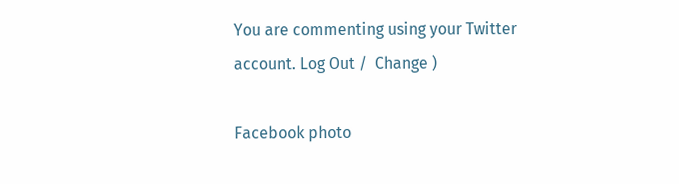You are commenting using your Twitter account. Log Out /  Change )

Facebook photo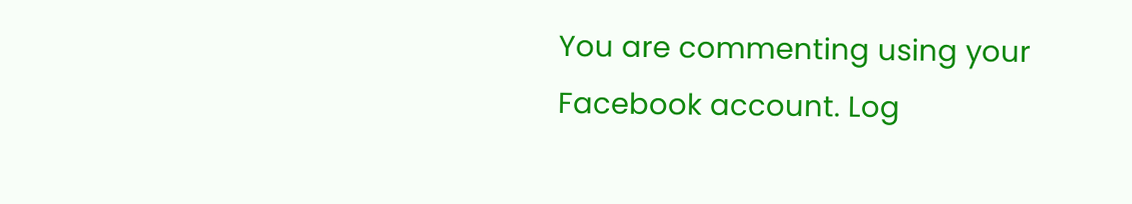You are commenting using your Facebook account. Log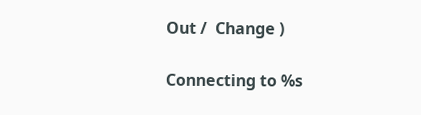Out /  Change )

Connecting to %s